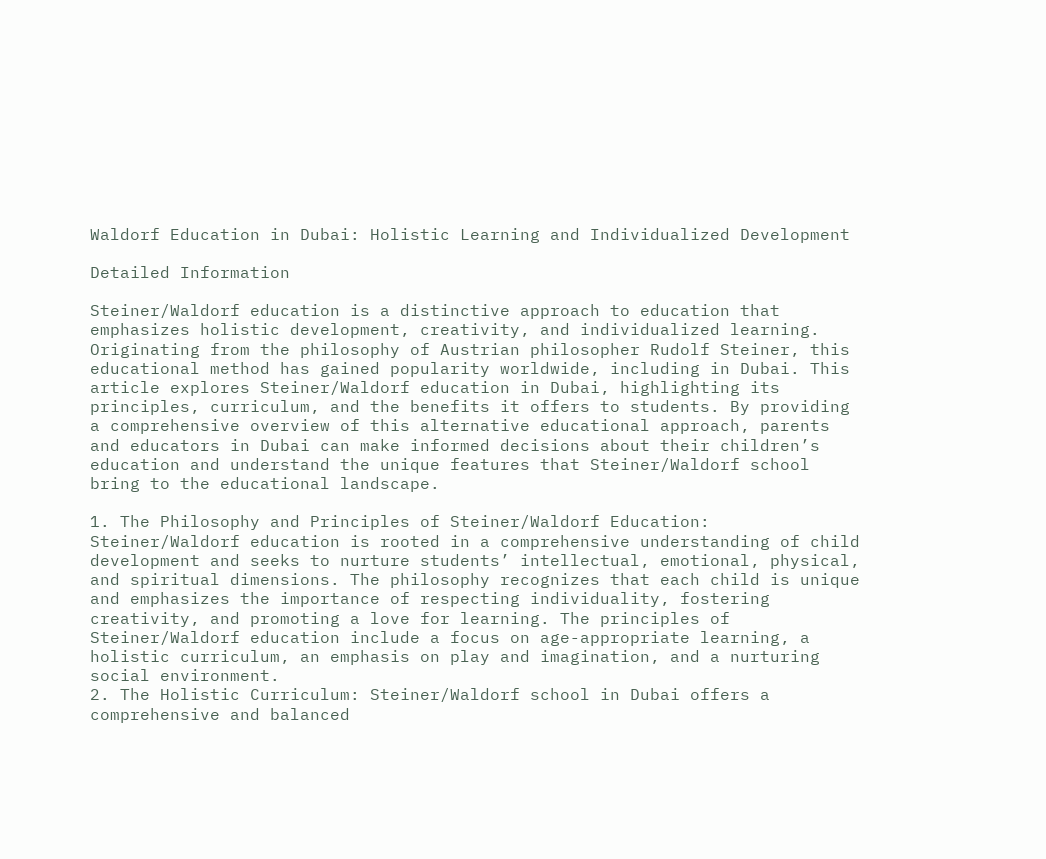Waldorf Education in Dubai: Holistic Learning and Individualized Development

Detailed Information

Steiner/Waldorf education is a distinctive approach to education that emphasizes holistic development, creativity, and individualized learning. Originating from the philosophy of Austrian philosopher Rudolf Steiner, this educational method has gained popularity worldwide, including in Dubai. This article explores Steiner/Waldorf education in Dubai, highlighting its principles, curriculum, and the benefits it offers to students. By providing a comprehensive overview of this alternative educational approach, parents and educators in Dubai can make informed decisions about their children’s education and understand the unique features that Steiner/Waldorf school bring to the educational landscape.

1. The Philosophy and Principles of Steiner/Waldorf Education: Steiner/Waldorf education is rooted in a comprehensive understanding of child development and seeks to nurture students’ intellectual, emotional, physical, and spiritual dimensions. The philosophy recognizes that each child is unique and emphasizes the importance of respecting individuality, fostering creativity, and promoting a love for learning. The principles of Steiner/Waldorf education include a focus on age-appropriate learning, a holistic curriculum, an emphasis on play and imagination, and a nurturing social environment.
2. The Holistic Curriculum: Steiner/Waldorf school in Dubai offers a comprehensive and balanced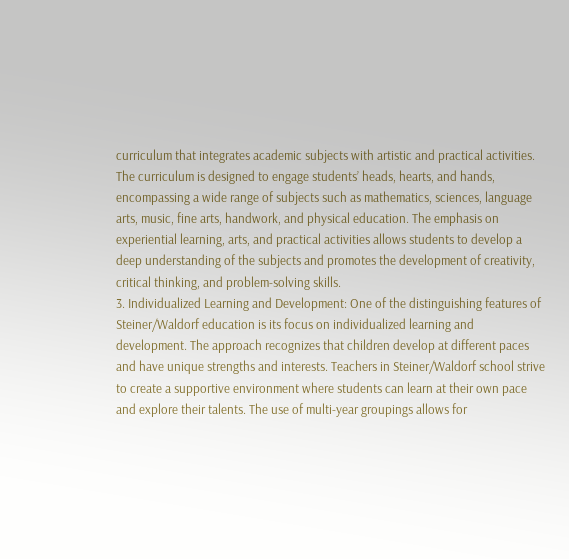curriculum that integrates academic subjects with artistic and practical activities. The curriculum is designed to engage students’ heads, hearts, and hands, encompassing a wide range of subjects such as mathematics, sciences, language arts, music, fine arts, handwork, and physical education. The emphasis on experiential learning, arts, and practical activities allows students to develop a deep understanding of the subjects and promotes the development of creativity, critical thinking, and problem-solving skills.
3. Individualized Learning and Development: One of the distinguishing features of Steiner/Waldorf education is its focus on individualized learning and development. The approach recognizes that children develop at different paces and have unique strengths and interests. Teachers in Steiner/Waldorf school strive to create a supportive environment where students can learn at their own pace and explore their talents. The use of multi-year groupings allows for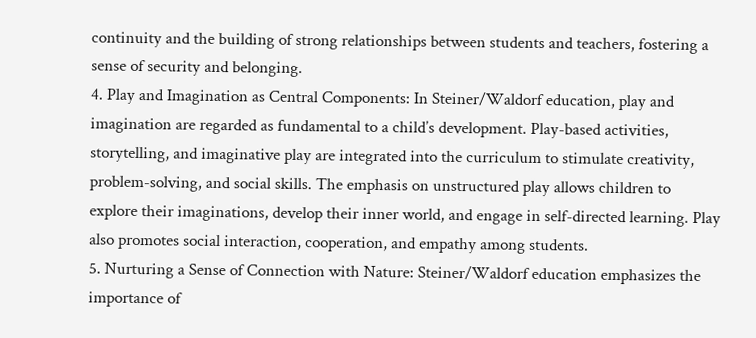continuity and the building of strong relationships between students and teachers, fostering a sense of security and belonging.
4. Play and Imagination as Central Components: In Steiner/Waldorf education, play and imagination are regarded as fundamental to a child’s development. Play-based activities, storytelling, and imaginative play are integrated into the curriculum to stimulate creativity, problem-solving, and social skills. The emphasis on unstructured play allows children to explore their imaginations, develop their inner world, and engage in self-directed learning. Play also promotes social interaction, cooperation, and empathy among students.
5. Nurturing a Sense of Connection with Nature: Steiner/Waldorf education emphasizes the importance of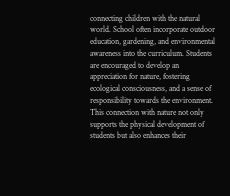connecting children with the natural world. School often incorporate outdoor education, gardening, and environmental awareness into the curriculum. Students are encouraged to develop an appreciation for nature, fostering ecological consciousness, and a sense of responsibility towards the environment. This connection with nature not only supports the physical development of students but also enhances their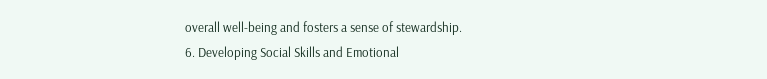overall well-being and fosters a sense of stewardship.
6. Developing Social Skills and Emotional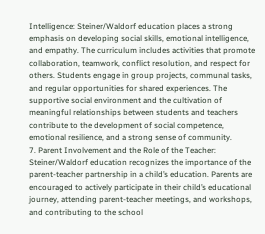Intelligence: Steiner/Waldorf education places a strong emphasis on developing social skills, emotional intelligence, and empathy. The curriculum includes activities that promote collaboration, teamwork, conflict resolution, and respect for others. Students engage in group projects, communal tasks, and regular opportunities for shared experiences. The supportive social environment and the cultivation of meaningful relationships between students and teachers contribute to the development of social competence, emotional resilience, and a strong sense of community.
7. Parent Involvement and the Role of the Teacher: Steiner/Waldorf education recognizes the importance of the parent-teacher partnership in a child’s education. Parents are encouraged to actively participate in their child’s educational journey, attending parent-teacher meetings, and workshops, and contributing to the school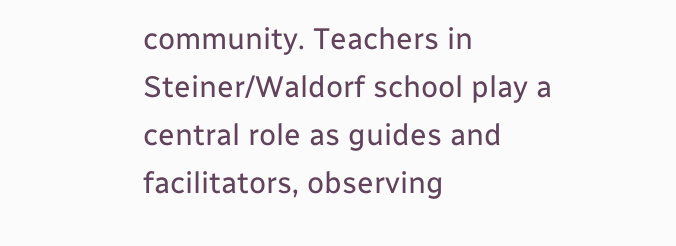community. Teachers in Steiner/Waldorf school play a central role as guides and facilitators, observing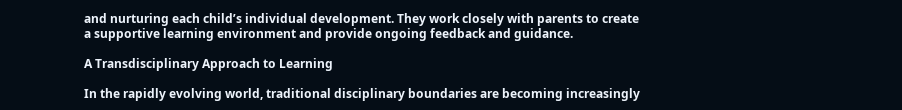and nurturing each child’s individual development. They work closely with parents to create a supportive learning environment and provide ongoing feedback and guidance.

A Transdisciplinary Approach to Learning

In the rapidly evolving world, traditional disciplinary boundaries are becoming increasingly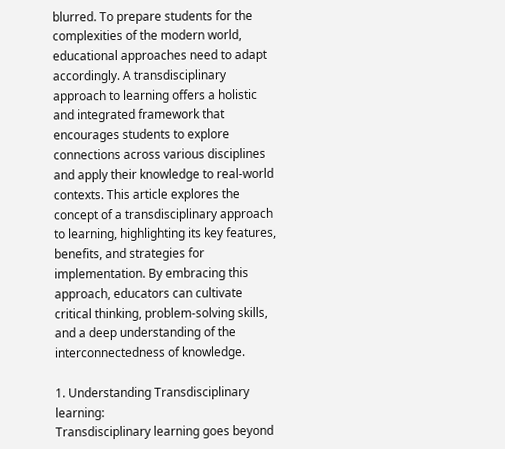blurred. To prepare students for the complexities of the modern world, educational approaches need to adapt accordingly. A transdisciplinary approach to learning offers a holistic and integrated framework that encourages students to explore connections across various disciplines and apply their knowledge to real-world contexts. This article explores the concept of a transdisciplinary approach to learning, highlighting its key features, benefits, and strategies for implementation. By embracing this approach, educators can cultivate critical thinking, problem-solving skills, and a deep understanding of the interconnectedness of knowledge.

1. Understanding Transdisciplinary learning:
Transdisciplinary learning goes beyond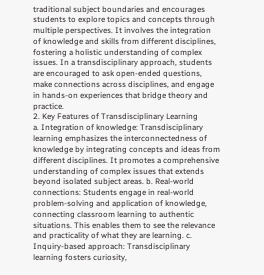traditional subject boundaries and encourages students to explore topics and concepts through multiple perspectives. It involves the integration of knowledge and skills from different disciplines, fostering a holistic understanding of complex issues. In a transdisciplinary approach, students are encouraged to ask open-ended questions, make connections across disciplines, and engage in hands-on experiences that bridge theory and practice.
2. Key Features of Transdisciplinary Learning
a. Integration of knowledge: Transdisciplinary learning emphasizes the interconnectedness of knowledge by integrating concepts and ideas from different disciplines. It promotes a comprehensive understanding of complex issues that extends beyond isolated subject areas. b. Real-world connections: Students engage in real-world problem-solving and application of knowledge, connecting classroom learning to authentic situations. This enables them to see the relevance and practicality of what they are learning. c. Inquiry-based approach: Transdisciplinary learning fosters curiosity,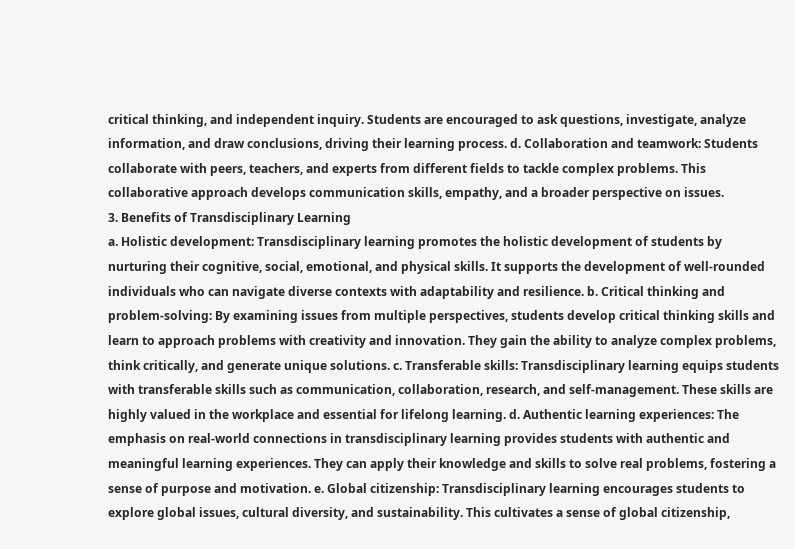critical thinking, and independent inquiry. Students are encouraged to ask questions, investigate, analyze information, and draw conclusions, driving their learning process. d. Collaboration and teamwork: Students collaborate with peers, teachers, and experts from different fields to tackle complex problems. This collaborative approach develops communication skills, empathy, and a broader perspective on issues.
3. Benefits of Transdisciplinary Learning
a. Holistic development: Transdisciplinary learning promotes the holistic development of students by nurturing their cognitive, social, emotional, and physical skills. It supports the development of well-rounded individuals who can navigate diverse contexts with adaptability and resilience. b. Critical thinking and problem-solving: By examining issues from multiple perspectives, students develop critical thinking skills and learn to approach problems with creativity and innovation. They gain the ability to analyze complex problems, think critically, and generate unique solutions. c. Transferable skills: Transdisciplinary learning equips students with transferable skills such as communication, collaboration, research, and self-management. These skills are highly valued in the workplace and essential for lifelong learning. d. Authentic learning experiences: The emphasis on real-world connections in transdisciplinary learning provides students with authentic and meaningful learning experiences. They can apply their knowledge and skills to solve real problems, fostering a sense of purpose and motivation. e. Global citizenship: Transdisciplinary learning encourages students to explore global issues, cultural diversity, and sustainability. This cultivates a sense of global citizenship,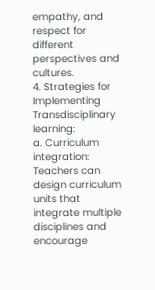empathy, and respect for different perspectives and cultures.
4. Strategies for Implementing Transdisciplinary learning:
a. Curriculum integration: Teachers can design curriculum units that integrate multiple disciplines and encourage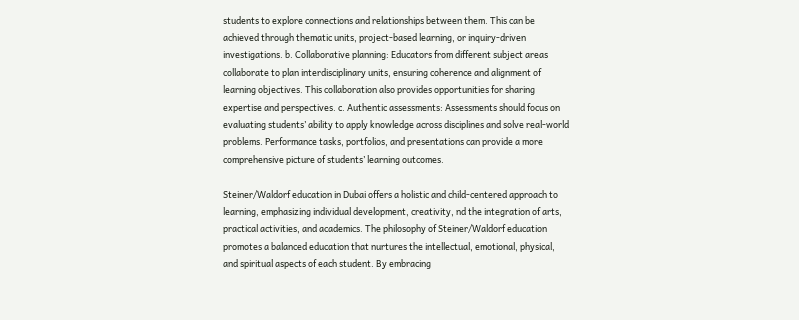students to explore connections and relationships between them. This can be achieved through thematic units, project-based learning, or inquiry-driven investigations. b. Collaborative planning: Educators from different subject areas collaborate to plan interdisciplinary units, ensuring coherence and alignment of learning objectives. This collaboration also provides opportunities for sharing expertise and perspectives. c. Authentic assessments: Assessments should focus on evaluating students’ ability to apply knowledge across disciplines and solve real-world problems. Performance tasks, portfolios, and presentations can provide a more comprehensive picture of students’ learning outcomes.

Steiner/Waldorf education in Dubai offers a holistic and child-centered approach to learning, emphasizing individual development, creativity, nd the integration of arts, practical activities, and academics. The philosophy of Steiner/Waldorf education promotes a balanced education that nurtures the intellectual, emotional, physical, and spiritual aspects of each student. By embracing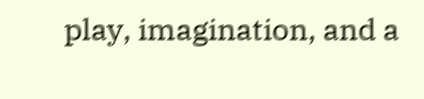play, imagination, and a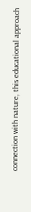connection with nature, this educational approach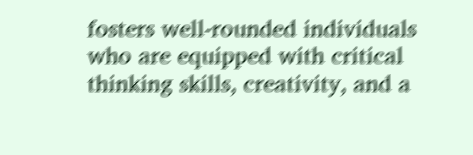fosters well-rounded individuals who are equipped with critical thinking skills, creativity, and a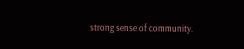strong sense of community.